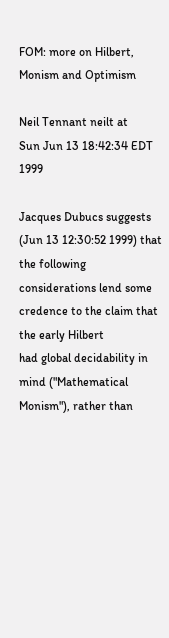FOM: more on Hilbert, Monism and Optimism

Neil Tennant neilt at
Sun Jun 13 18:42:34 EDT 1999

Jacques Dubucs suggests (Jun 13 12:30:52 1999) that the following
considerations lend some credence to the claim that the early Hilbert
had global decidability in mind ("Mathematical Monism"), rather than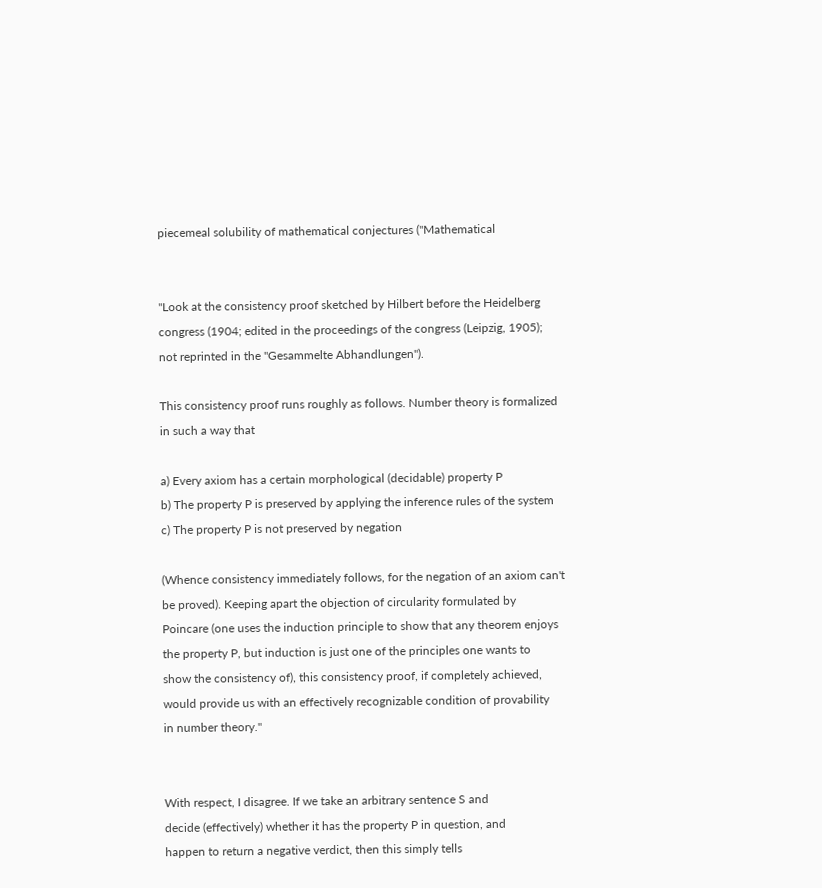piecemeal solubility of mathematical conjectures ("Mathematical


"Look at the consistency proof sketched by Hilbert before the Heidelberg
congress (1904; edited in the proceedings of the congress (Leipzig, 1905);
not reprinted in the "Gesammelte Abhandlungen").

This consistency proof runs roughly as follows. Number theory is formalized
in such a way that

a) Every axiom has a certain morphological (decidable) property P
b) The property P is preserved by applying the inference rules of the system
c) The property P is not preserved by negation

(Whence consistency immediately follows, for the negation of an axiom can't
be proved). Keeping apart the objection of circularity formulated by
Poincare (one uses the induction principle to show that any theorem enjoys
the property P, but induction is just one of the principles one wants to
show the consistency of), this consistency proof, if completely achieved,
would provide us with an effectively recognizable condition of provability
in number theory."


With respect, I disagree. If we take an arbitrary sentence S and
decide (effectively) whether it has the property P in question, and
happen to return a negative verdict, then this simply tells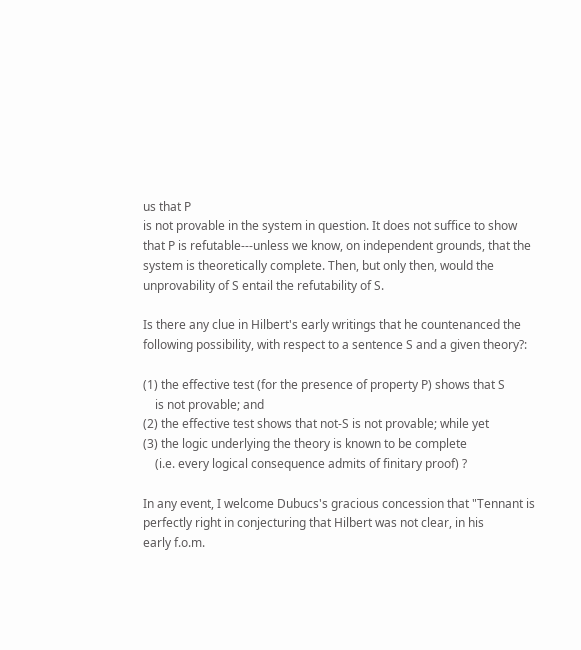us that P
is not provable in the system in question. It does not suffice to show
that P is refutable---unless we know, on independent grounds, that the
system is theoretically complete. Then, but only then, would the
unprovability of S entail the refutability of S.

Is there any clue in Hilbert's early writings that he countenanced the
following possibility, with respect to a sentence S and a given theory?:

(1) the effective test (for the presence of property P) shows that S
    is not provable; and
(2) the effective test shows that not-S is not provable; while yet
(3) the logic underlying the theory is known to be complete
    (i.e. every logical consequence admits of finitary proof) ?

In any event, I welcome Dubucs's gracious concession that "Tennant is
perfectly right in conjecturing that Hilbert was not clear, in his
early f.o.m.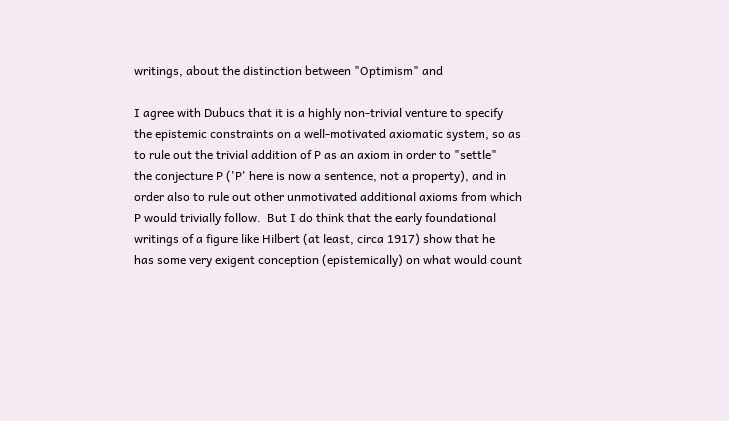writings, about the distinction between "Optimism" and

I agree with Dubucs that it is a highly non-trivial venture to specify
the epistemic constraints on a well-motivated axiomatic system, so as
to rule out the trivial addition of P as an axiom in order to "settle"
the conjecture P ('P' here is now a sentence, not a property), and in
order also to rule out other unmotivated additional axioms from which
P would trivially follow.  But I do think that the early foundational
writings of a figure like Hilbert (at least, circa 1917) show that he
has some very exigent conception (epistemically) on what would count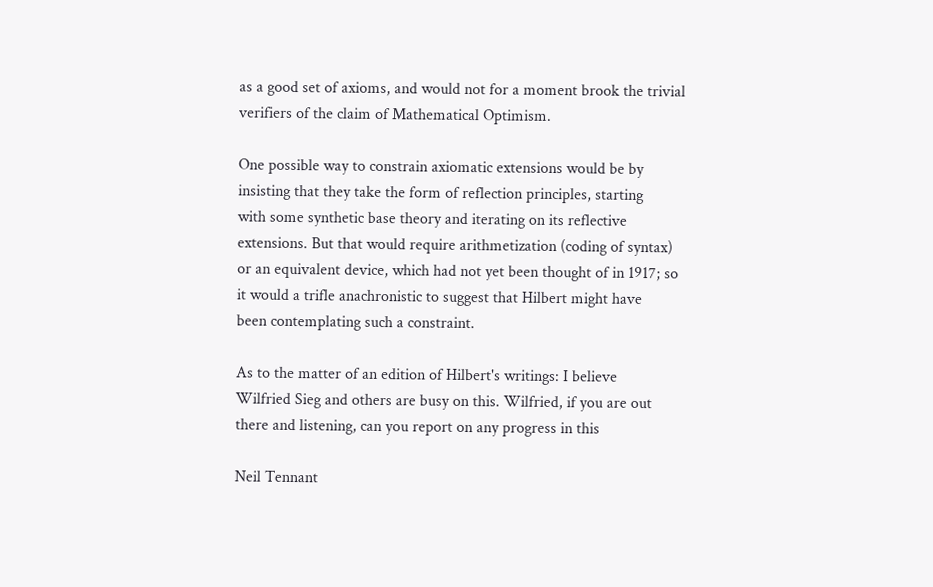as a good set of axioms, and would not for a moment brook the trivial
verifiers of the claim of Mathematical Optimism.

One possible way to constrain axiomatic extensions would be by
insisting that they take the form of reflection principles, starting
with some synthetic base theory and iterating on its reflective
extensions. But that would require arithmetization (coding of syntax)
or an equivalent device, which had not yet been thought of in 1917; so
it would a trifle anachronistic to suggest that Hilbert might have
been contemplating such a constraint.

As to the matter of an edition of Hilbert's writings: I believe
Wilfried Sieg and others are busy on this. Wilfried, if you are out
there and listening, can you report on any progress in this

Neil Tennant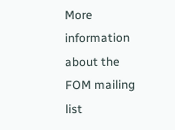More information about the FOM mailing list